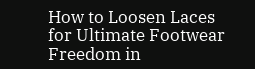How to Loosen Laces for Ultimate Footwear Freedom in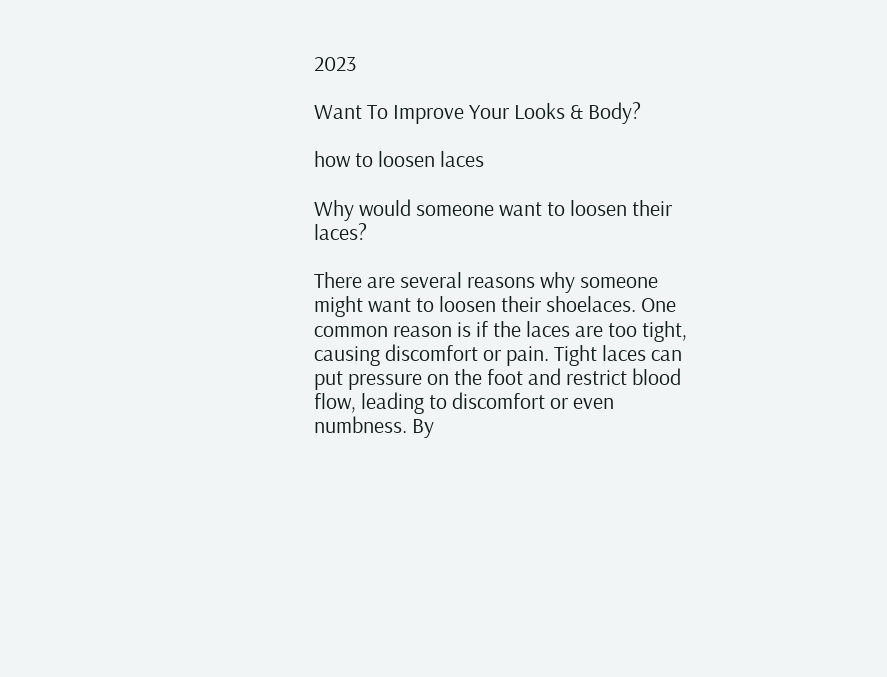2023

Want To Improve Your Looks & Body?

how to loosen laces

Why would someone want to loosen their laces?

There are several reasons why someone might want to loosen their shoelaces. One common reason is if the laces are too tight, causing discomfort or pain. Tight laces can put pressure on the foot and restrict blood flow, leading to discomfort or even numbness. By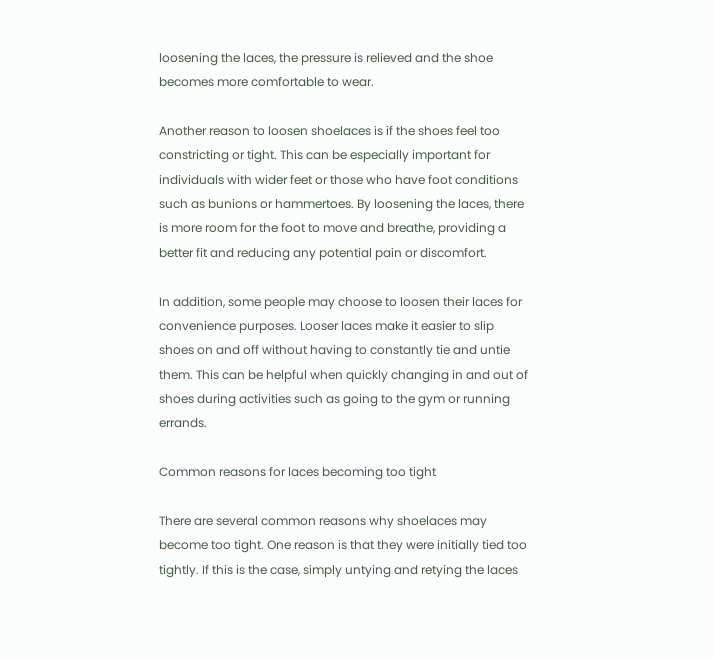loosening the laces, the pressure is relieved and the shoe becomes more comfortable to wear.

Another reason to loosen shoelaces is if the shoes feel too constricting or tight. This can be especially important for individuals with wider feet or those who have foot conditions such as bunions or hammertoes. By loosening the laces, there is more room for the foot to move and breathe, providing a better fit and reducing any potential pain or discomfort.

In addition, some people may choose to loosen their laces for convenience purposes. Looser laces make it easier to slip shoes on and off without having to constantly tie and untie them. This can be helpful when quickly changing in and out of shoes during activities such as going to the gym or running errands.

Common reasons for laces becoming too tight

There are several common reasons why shoelaces may become too tight. One reason is that they were initially tied too tightly. If this is the case, simply untying and retying the laces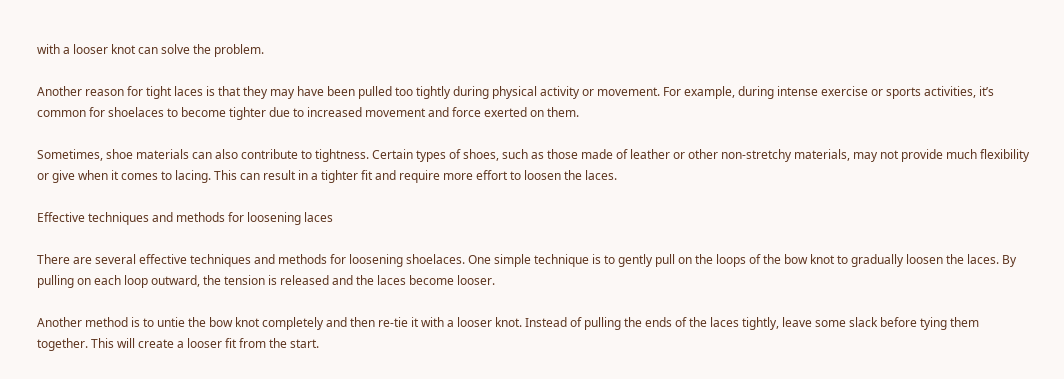with a looser knot can solve the problem.

Another reason for tight laces is that they may have been pulled too tightly during physical activity or movement. For example, during intense exercise or sports activities, it’s common for shoelaces to become tighter due to increased movement and force exerted on them.

Sometimes, shoe materials can also contribute to tightness. Certain types of shoes, such as those made of leather or other non-stretchy materials, may not provide much flexibility or give when it comes to lacing. This can result in a tighter fit and require more effort to loosen the laces.

Effective techniques and methods for loosening laces

There are several effective techniques and methods for loosening shoelaces. One simple technique is to gently pull on the loops of the bow knot to gradually loosen the laces. By pulling on each loop outward, the tension is released and the laces become looser.

Another method is to untie the bow knot completely and then re-tie it with a looser knot. Instead of pulling the ends of the laces tightly, leave some slack before tying them together. This will create a looser fit from the start.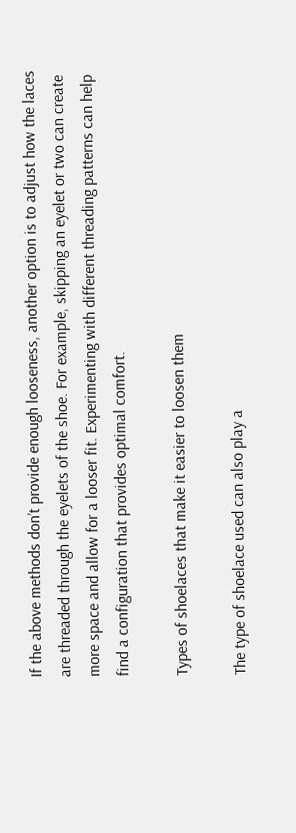If the above methods don’t provide enough looseness, another option is to adjust how the laces are threaded through the eyelets of the shoe. For example, skipping an eyelet or two can create more space and allow for a looser fit. Experimenting with different threading patterns can help find a configuration that provides optimal comfort.

Types of shoelaces that make it easier to loosen them

The type of shoelace used can also play a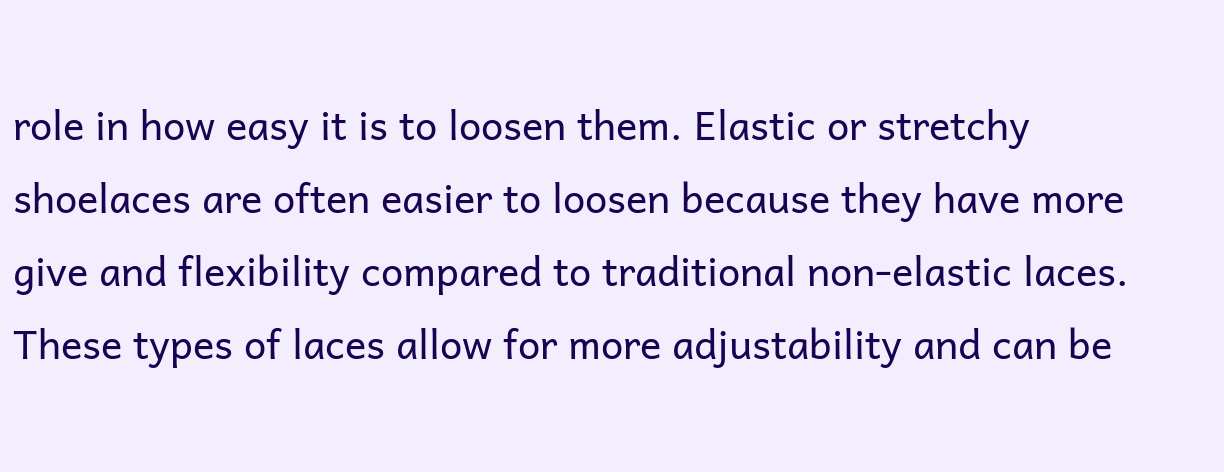role in how easy it is to loosen them. Elastic or stretchy shoelaces are often easier to loosen because they have more give and flexibility compared to traditional non-elastic laces. These types of laces allow for more adjustability and can be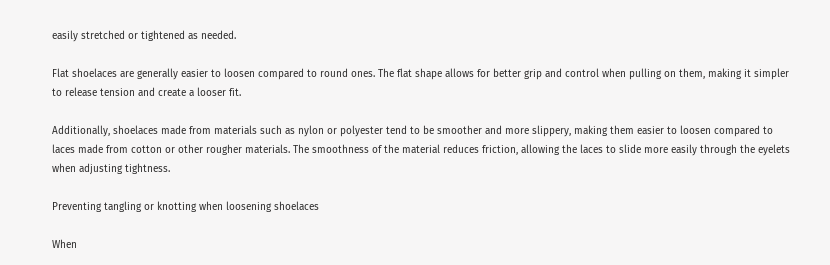easily stretched or tightened as needed.

Flat shoelaces are generally easier to loosen compared to round ones. The flat shape allows for better grip and control when pulling on them, making it simpler to release tension and create a looser fit.

Additionally, shoelaces made from materials such as nylon or polyester tend to be smoother and more slippery, making them easier to loosen compared to laces made from cotton or other rougher materials. The smoothness of the material reduces friction, allowing the laces to slide more easily through the eyelets when adjusting tightness.

Preventing tangling or knotting when loosening shoelaces

When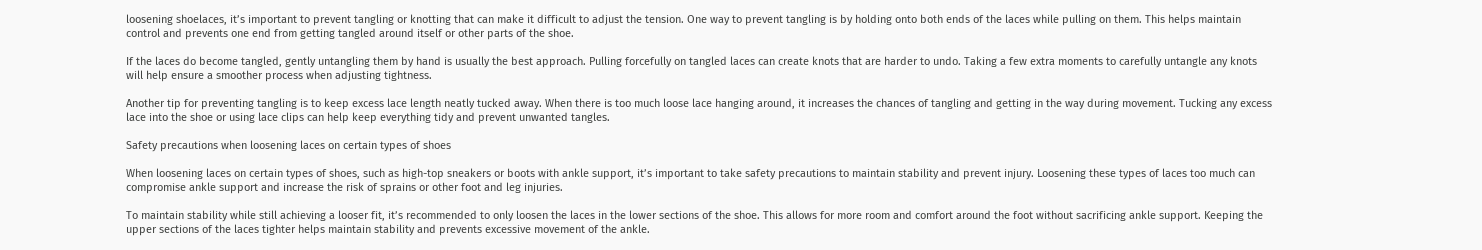loosening shoelaces, it’s important to prevent tangling or knotting that can make it difficult to adjust the tension. One way to prevent tangling is by holding onto both ends of the laces while pulling on them. This helps maintain control and prevents one end from getting tangled around itself or other parts of the shoe.

If the laces do become tangled, gently untangling them by hand is usually the best approach. Pulling forcefully on tangled laces can create knots that are harder to undo. Taking a few extra moments to carefully untangle any knots will help ensure a smoother process when adjusting tightness.

Another tip for preventing tangling is to keep excess lace length neatly tucked away. When there is too much loose lace hanging around, it increases the chances of tangling and getting in the way during movement. Tucking any excess lace into the shoe or using lace clips can help keep everything tidy and prevent unwanted tangles.

Safety precautions when loosening laces on certain types of shoes

When loosening laces on certain types of shoes, such as high-top sneakers or boots with ankle support, it’s important to take safety precautions to maintain stability and prevent injury. Loosening these types of laces too much can compromise ankle support and increase the risk of sprains or other foot and leg injuries.

To maintain stability while still achieving a looser fit, it’s recommended to only loosen the laces in the lower sections of the shoe. This allows for more room and comfort around the foot without sacrificing ankle support. Keeping the upper sections of the laces tighter helps maintain stability and prevents excessive movement of the ankle.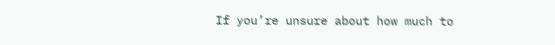If you’re unsure about how much to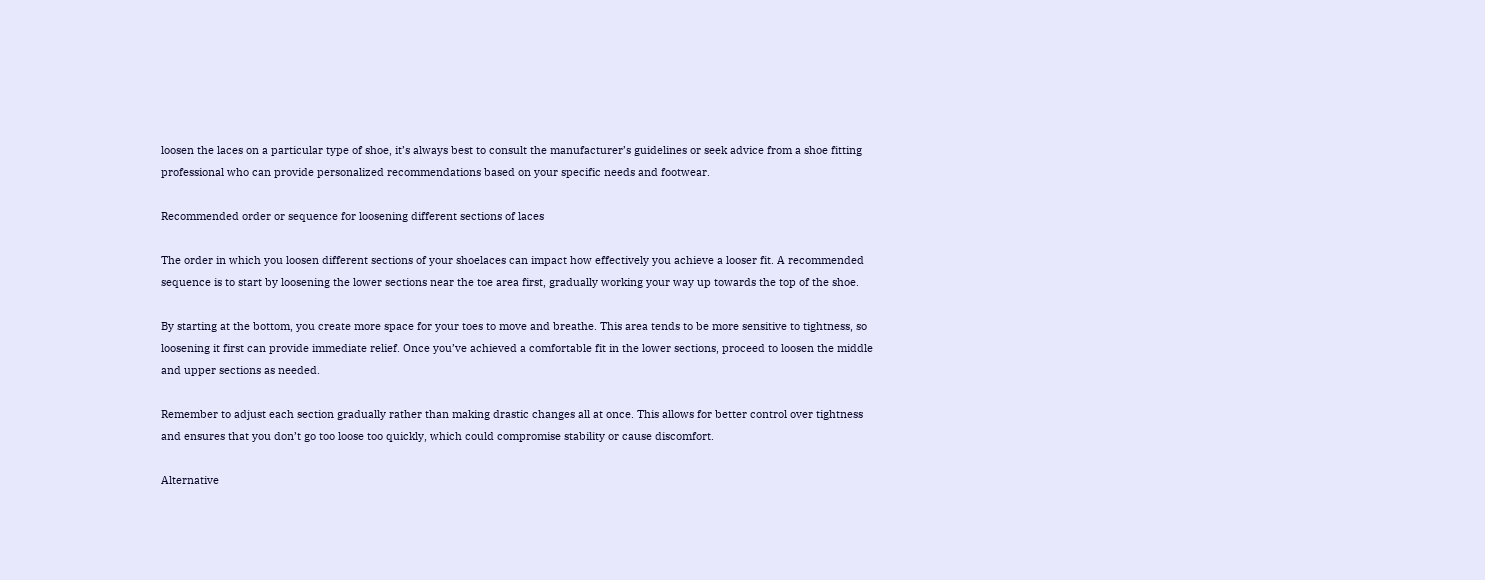loosen the laces on a particular type of shoe, it’s always best to consult the manufacturer’s guidelines or seek advice from a shoe fitting professional who can provide personalized recommendations based on your specific needs and footwear.

Recommended order or sequence for loosening different sections of laces

The order in which you loosen different sections of your shoelaces can impact how effectively you achieve a looser fit. A recommended sequence is to start by loosening the lower sections near the toe area first, gradually working your way up towards the top of the shoe.

By starting at the bottom, you create more space for your toes to move and breathe. This area tends to be more sensitive to tightness, so loosening it first can provide immediate relief. Once you’ve achieved a comfortable fit in the lower sections, proceed to loosen the middle and upper sections as needed.

Remember to adjust each section gradually rather than making drastic changes all at once. This allows for better control over tightness and ensures that you don’t go too loose too quickly, which could compromise stability or cause discomfort.

Alternative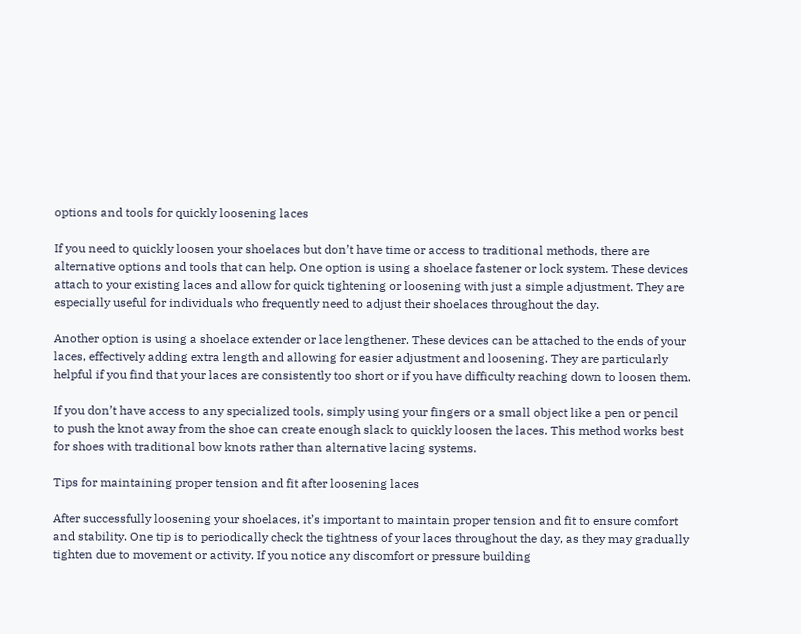options and tools for quickly loosening laces

If you need to quickly loosen your shoelaces but don’t have time or access to traditional methods, there are alternative options and tools that can help. One option is using a shoelace fastener or lock system. These devices attach to your existing laces and allow for quick tightening or loosening with just a simple adjustment. They are especially useful for individuals who frequently need to adjust their shoelaces throughout the day.

Another option is using a shoelace extender or lace lengthener. These devices can be attached to the ends of your laces, effectively adding extra length and allowing for easier adjustment and loosening. They are particularly helpful if you find that your laces are consistently too short or if you have difficulty reaching down to loosen them.

If you don’t have access to any specialized tools, simply using your fingers or a small object like a pen or pencil to push the knot away from the shoe can create enough slack to quickly loosen the laces. This method works best for shoes with traditional bow knots rather than alternative lacing systems.

Tips for maintaining proper tension and fit after loosening laces

After successfully loosening your shoelaces, it’s important to maintain proper tension and fit to ensure comfort and stability. One tip is to periodically check the tightness of your laces throughout the day, as they may gradually tighten due to movement or activity. If you notice any discomfort or pressure building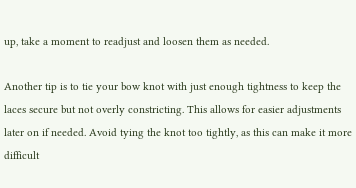up, take a moment to readjust and loosen them as needed.

Another tip is to tie your bow knot with just enough tightness to keep the laces secure but not overly constricting. This allows for easier adjustments later on if needed. Avoid tying the knot too tightly, as this can make it more difficult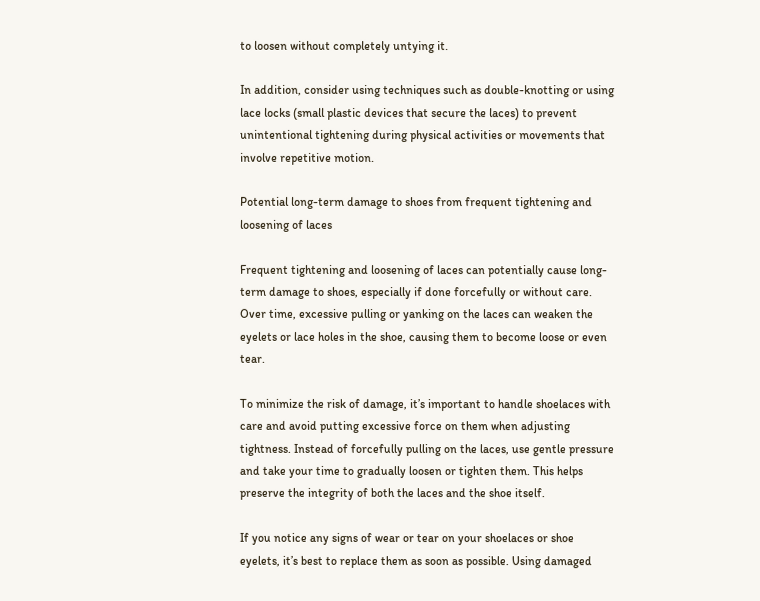to loosen without completely untying it.

In addition, consider using techniques such as double-knotting or using lace locks (small plastic devices that secure the laces) to prevent unintentional tightening during physical activities or movements that involve repetitive motion.

Potential long-term damage to shoes from frequent tightening and loosening of laces

Frequent tightening and loosening of laces can potentially cause long-term damage to shoes, especially if done forcefully or without care. Over time, excessive pulling or yanking on the laces can weaken the eyelets or lace holes in the shoe, causing them to become loose or even tear.

To minimize the risk of damage, it’s important to handle shoelaces with care and avoid putting excessive force on them when adjusting tightness. Instead of forcefully pulling on the laces, use gentle pressure and take your time to gradually loosen or tighten them. This helps preserve the integrity of both the laces and the shoe itself.

If you notice any signs of wear or tear on your shoelaces or shoe eyelets, it’s best to replace them as soon as possible. Using damaged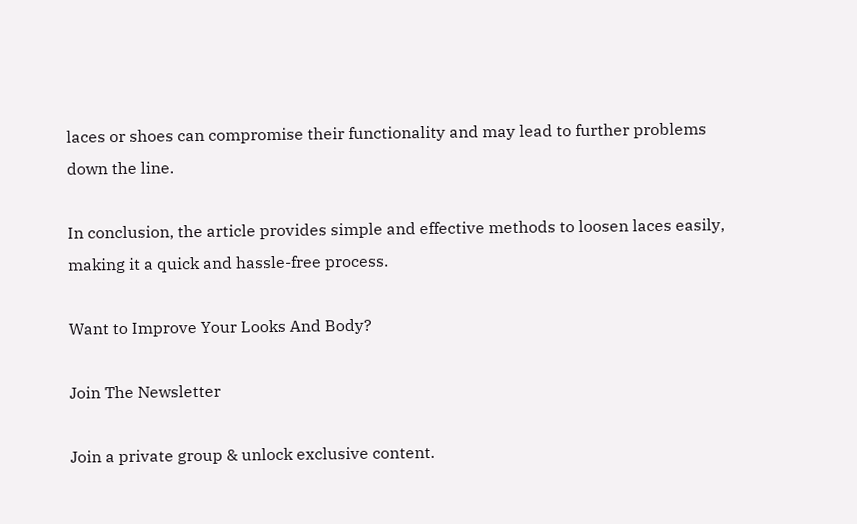laces or shoes can compromise their functionality and may lead to further problems down the line.

In conclusion, the article provides simple and effective methods to loosen laces easily, making it a quick and hassle-free process.

Want to Improve Your Looks And Body?

Join The Newsletter

Join a private group & unlock exclusive content.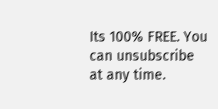Its 100% FREE. You can unsubscribe at any time.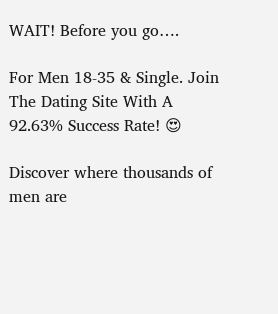WAIT! Before you go….

For Men 18-35 & Single. Join The Dating Site With A 92.63% Success Rate! 😍

Discover where thousands of men are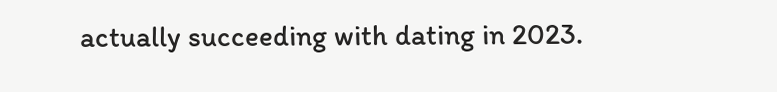actually succeeding with dating in 2023.